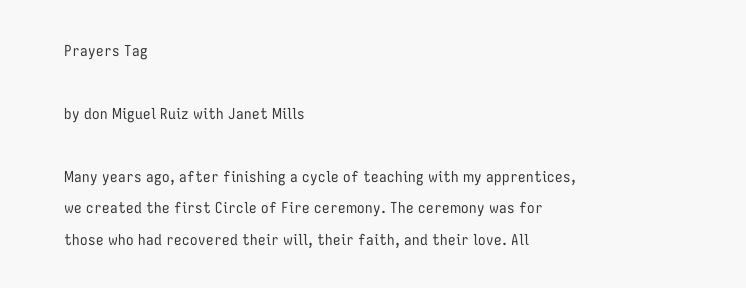Prayers Tag

by don Miguel Ruiz with Janet Mills

Many years ago, after finishing a cycle of teaching with my apprentices, we created the first Circle of Fire ceremony. The ceremony was for those who had recovered their will, their faith, and their love. All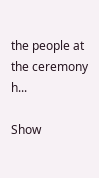the people at the ceremony h...

Show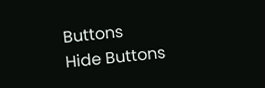Buttons
Hide Buttons